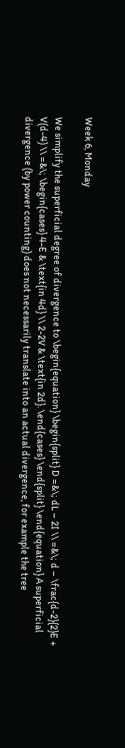Week 6, Monday

We simplify the superficial degree of divergence to \begin{equation} \begin{split} D =&\; dL – 2I \\ =&\; d – \frac{d-2}{2}E + V(d-4) \\ =&\; \begin{cases} 4-E & \text{in 4d} \\ 2-2V & \text{in 2d}. \end{cases} \end{split} \end{equation} A superficial divergence (by power counting) does not necessarily translate into an actual divergence, for example the tree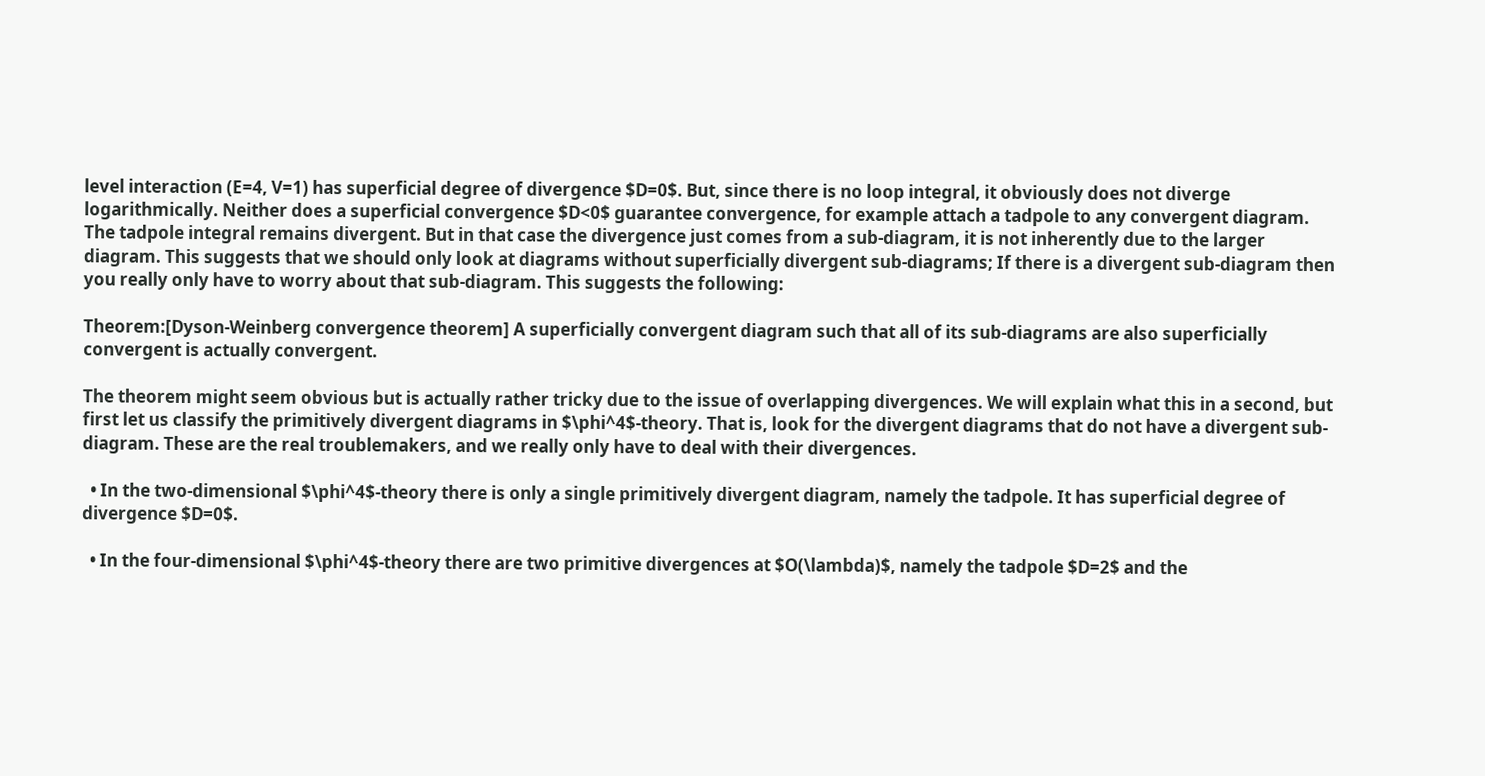level interaction (E=4, V=1) has superficial degree of divergence $D=0$. But, since there is no loop integral, it obviously does not diverge logarithmically. Neither does a superficial convergence $D<0$ guarantee convergence, for example attach a tadpole to any convergent diagram. The tadpole integral remains divergent. But in that case the divergence just comes from a sub-diagram, it is not inherently due to the larger diagram. This suggests that we should only look at diagrams without superficially divergent sub-diagrams; If there is a divergent sub-diagram then you really only have to worry about that sub-diagram. This suggests the following:

Theorem:[Dyson-Weinberg convergence theorem] A superficially convergent diagram such that all of its sub-diagrams are also superficially convergent is actually convergent.

The theorem might seem obvious but is actually rather tricky due to the issue of overlapping divergences. We will explain what this in a second, but first let us classify the primitively divergent diagrams in $\phi^4$-theory. That is, look for the divergent diagrams that do not have a divergent sub-diagram. These are the real troublemakers, and we really only have to deal with their divergences.

  • In the two-dimensional $\phi^4$-theory there is only a single primitively divergent diagram, namely the tadpole. It has superficial degree of divergence $D=0$.

  • In the four-dimensional $\phi^4$-theory there are two primitive divergences at $O(\lambda)$, namely the tadpole $D=2$ and the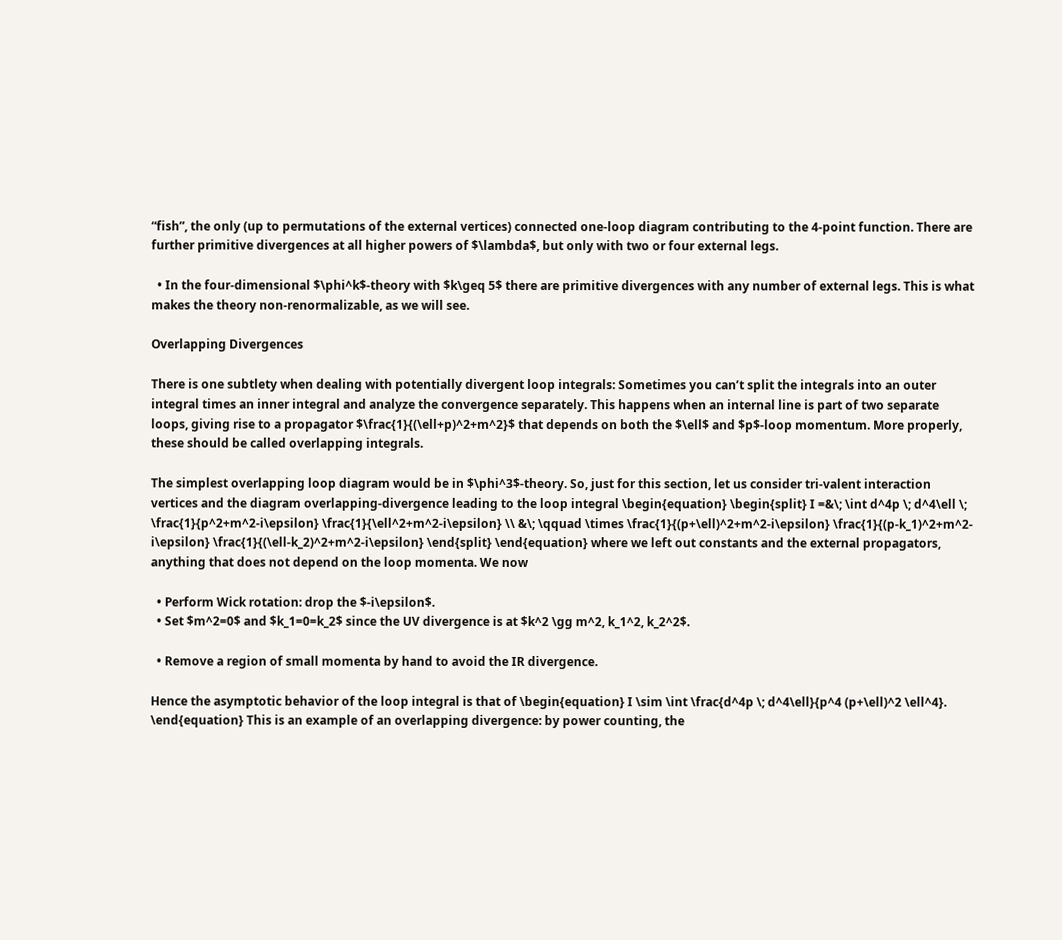“fish”, the only (up to permutations of the external vertices) connected one-loop diagram contributing to the 4-point function. There are further primitive divergences at all higher powers of $\lambda$, but only with two or four external legs.

  • In the four-dimensional $\phi^k$-theory with $k\geq 5$ there are primitive divergences with any number of external legs. This is what makes the theory non-renormalizable, as we will see.

Overlapping Divergences

There is one subtlety when dealing with potentially divergent loop integrals: Sometimes you can’t split the integrals into an outer integral times an inner integral and analyze the convergence separately. This happens when an internal line is part of two separate loops, giving rise to a propagator $\frac{1}{(\ell+p)^2+m^2}$ that depends on both the $\ell$ and $p$-loop momentum. More properly, these should be called overlapping integrals.

The simplest overlapping loop diagram would be in $\phi^3$-theory. So, just for this section, let us consider tri-valent interaction vertices and the diagram overlapping-divergence leading to the loop integral \begin{equation} \begin{split} I =&\; \int d^4p \; d^4\ell \; \frac{1}{p^2+m^2-i\epsilon} \frac{1}{\ell^2+m^2-i\epsilon} \\ &\; \qquad \times \frac{1}{(p+\ell)^2+m^2-i\epsilon} \frac{1}{(p-k_1)^2+m^2-i\epsilon} \frac{1}{(\ell-k_2)^2+m^2-i\epsilon} \end{split} \end{equation} where we left out constants and the external propagators, anything that does not depend on the loop momenta. We now

  • Perform Wick rotation: drop the $-i\epsilon$.
  • Set $m^2=0$ and $k_1=0=k_2$ since the UV divergence is at $k^2 \gg m^2, k_1^2, k_2^2$.

  • Remove a region of small momenta by hand to avoid the IR divergence.

Hence the asymptotic behavior of the loop integral is that of \begin{equation} I \sim \int \frac{d^4p \; d^4\ell}{p^4 (p+\ell)^2 \ell^4}. \end{equation} This is an example of an overlapping divergence: by power counting, the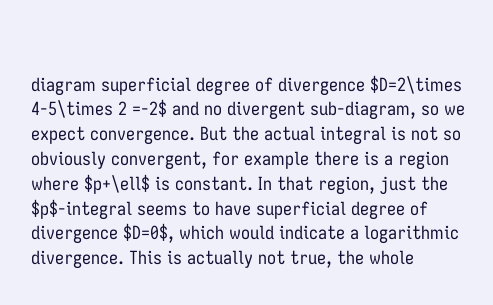diagram superficial degree of divergence $D=2\times 4-5\times 2 =-2$ and no divergent sub-diagram, so we expect convergence. But the actual integral is not so obviously convergent, for example there is a region where $p+\ell$ is constant. In that region, just the $p$-integral seems to have superficial degree of divergence $D=0$, which would indicate a logarithmic divergence. This is actually not true, the whole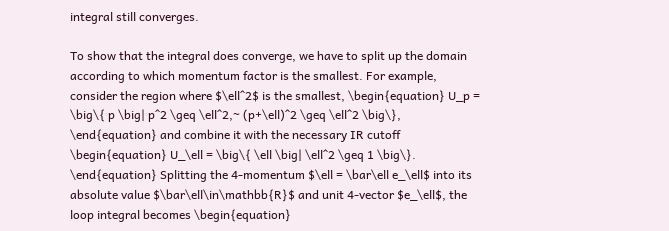integral still converges.

To show that the integral does converge, we have to split up the domain according to which momentum factor is the smallest. For example, consider the region where $\ell^2$ is the smallest, \begin{equation} U_p = \big\{ p \big| p^2 \geq \ell^2,~ (p+\ell)^2 \geq \ell^2 \big\}, \end{equation} and combine it with the necessary IR cutoff \begin{equation} U_\ell = \big\{ \ell \big| \ell^2 \geq 1 \big\}. \end{equation} Splitting the 4-momentum $\ell = \bar\ell e_\ell$ into its absolute value $\bar\ell\in\mathbb{R}$ and unit 4-vector $e_\ell$, the loop integral becomes \begin{equation}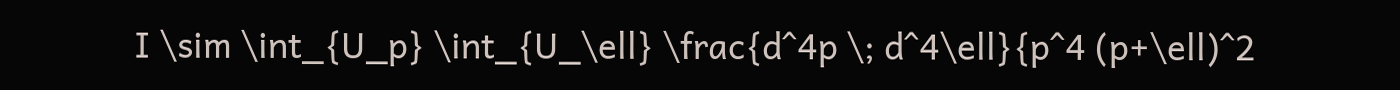I \sim \int_{U_p} \int_{U_\ell} \frac{d^4p \; d^4\ell}{p^4 (p+\ell)^2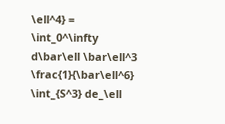\ell^4} = \int_0^\infty d\bar\ell \bar\ell^3 \frac{1}{\bar\ell^6} \int_{S^3} de_\ell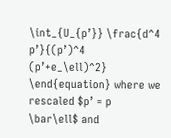\int_{U_{p’}} \frac{d^4 p’}{(p’)^4 (p’+e_\ell)^2} \end{equation} where we rescaled $p’ = p \bar\ell$ and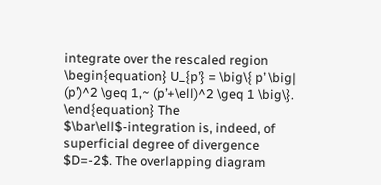integrate over the rescaled region \begin{equation} U_{p’} = \big\{ p’ \big| (p’)^2 \geq 1,~ (p’+\ell)^2 \geq 1 \big\}. \end{equation} The $\bar\ell$-integration is, indeed, of superficial degree of divergence $D=-2$. The overlapping diagram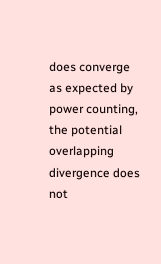does converge as expected by power counting, the potential overlapping divergence does not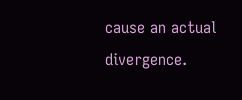cause an actual divergence.